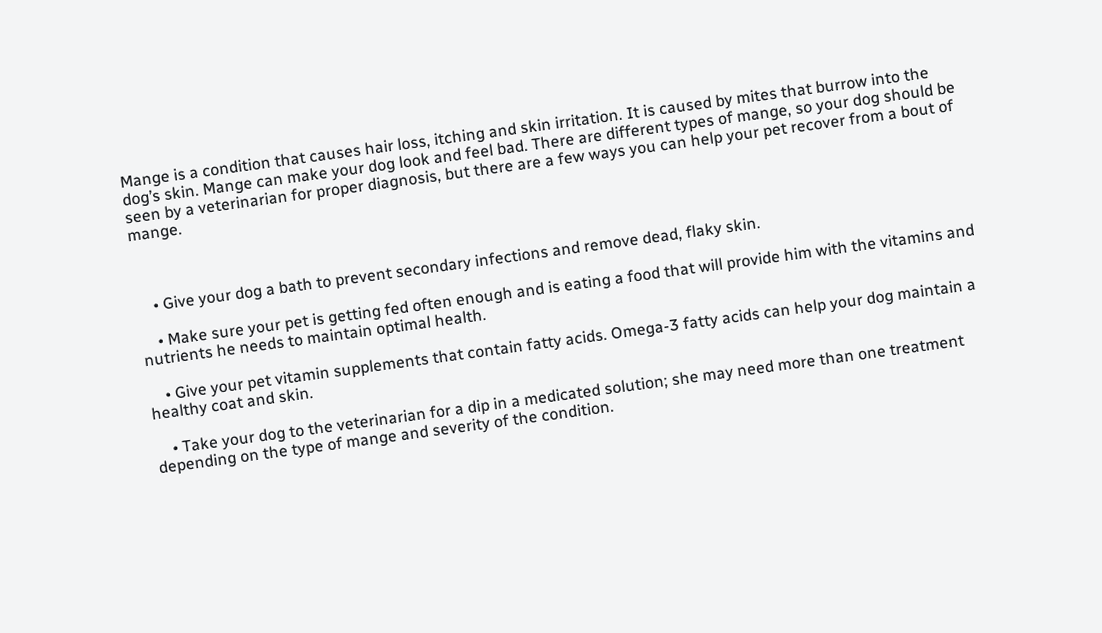Mange is a condition that causes hair loss, itching and skin irritation. It is caused by mites that burrow into the dog’s skin. Mange can make your dog look and feel bad. There are different types of mange, so your dog should be seen by a veterinarian for proper diagnosis, but there are a few ways you can help your pet recover from a bout of mange.



    • Give your dog a bath to prevent secondary infections and remove dead, flaky skin.

    • Make sure your pet is getting fed often enough and is eating a food that will provide him with the vitamins and nutrients he needs to maintain optimal health.

    • Give your pet vitamin supplements that contain fatty acids. Omega-3 fatty acids can help your dog maintain a healthy coat and skin.

    • Take your dog to the veterinarian for a dip in a medicated solution; she may need more than one treatment depending on the type of mange and severity of the condition.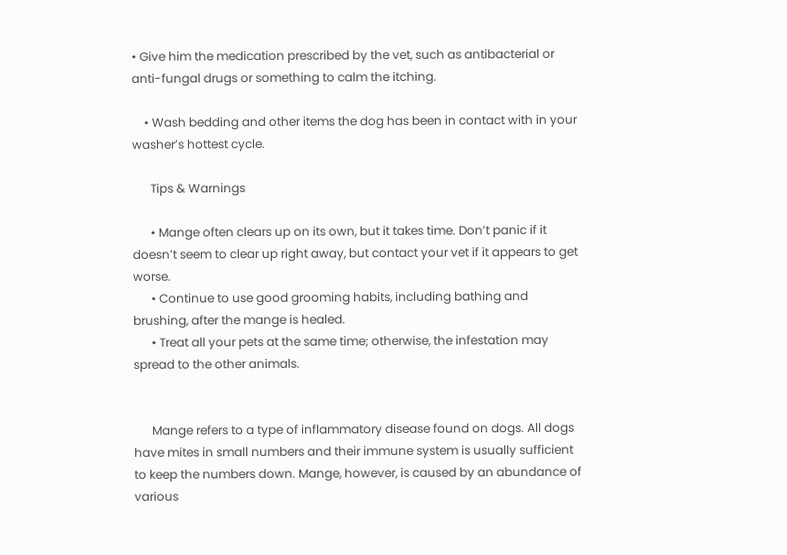• Give him the medication prescribed by the vet, such as antibacterial or anti-fungal drugs or something to calm the itching.

    • Wash bedding and other items the dog has been in contact with in your washer’s hottest cycle.

      Tips & Warnings

      • Mange often clears up on its own, but it takes time. Don’t panic if it doesn’t seem to clear up right away, but contact your vet if it appears to get worse.
      • Continue to use good grooming habits, including bathing and brushing, after the mange is healed.
      • Treat all your pets at the same time; otherwise, the infestation may spread to the other animals.


      Mange refers to a type of inflammatory disease found on dogs. All dogs have mites in small numbers and their immune system is usually sufficient to keep the numbers down. Mange, however, is caused by an abundance of various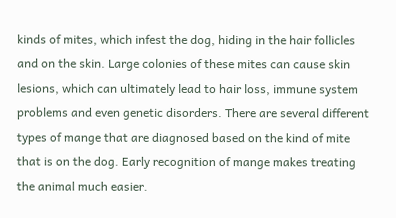kinds of mites, which infest the dog, hiding in the hair follicles and on the skin. Large colonies of these mites can cause skin lesions, which can ultimately lead to hair loss, immune system problems and even genetic disorders. There are several different types of mange that are diagnosed based on the kind of mite that is on the dog. Early recognition of mange makes treating the animal much easier.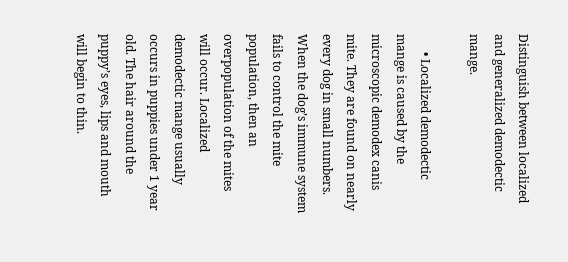Distinguish between localized and generalized demodectic mange.

      • Localized demodectic mange is caused by the microscopic demodex canis mite. They are found on nearly every dog in small numbers. When the dog’s immune system fails to control the mite population, then an overpopulation of the mites will occur. Localized demodectic mange usually occurs in puppies under 1 year old. The hair around the puppy’s eyes, lips and mouth will begin to thin.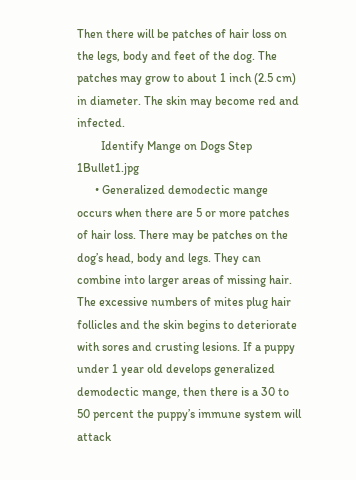Then there will be patches of hair loss on the legs, body and feet of the dog. The patches may grow to about 1 inch (2.5 cm) in diameter. The skin may become red and infected.
        Identify Mange on Dogs Step 1Bullet1.jpg
      • Generalized demodectic mange occurs when there are 5 or more patches of hair loss. There may be patches on the dog’s head, body and legs. They can combine into larger areas of missing hair. The excessive numbers of mites plug hair follicles and the skin begins to deteriorate with sores and crusting lesions. If a puppy under 1 year old develops generalized demodectic mange, then there is a 30 to 50 percent the puppy’s immune system will attack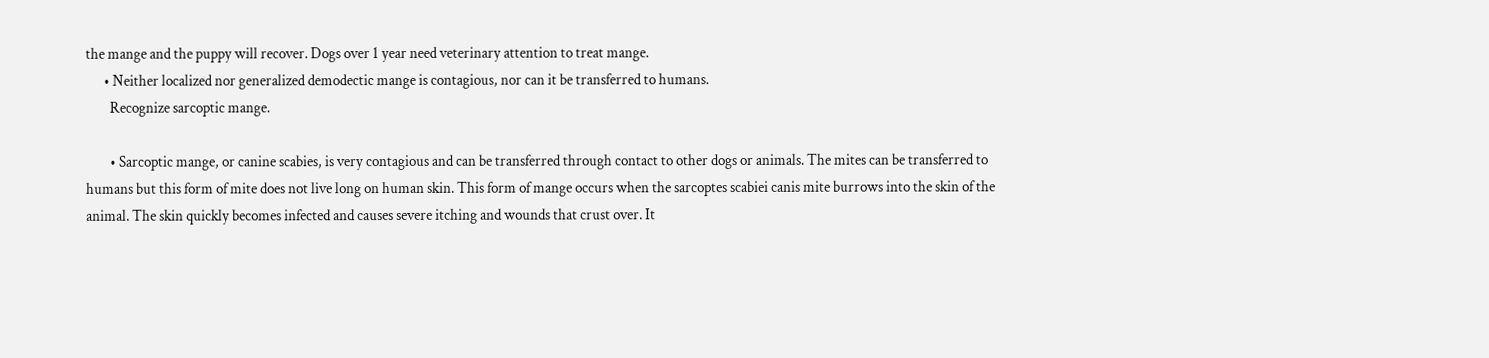the mange and the puppy will recover. Dogs over 1 year need veterinary attention to treat mange.
      • Neither localized nor generalized demodectic mange is contagious, nor can it be transferred to humans.
        Recognize sarcoptic mange.

        • Sarcoptic mange, or canine scabies, is very contagious and can be transferred through contact to other dogs or animals. The mites can be transferred to humans but this form of mite does not live long on human skin. This form of mange occurs when the sarcoptes scabiei canis mite burrows into the skin of the animal. The skin quickly becomes infected and causes severe itching and wounds that crust over. It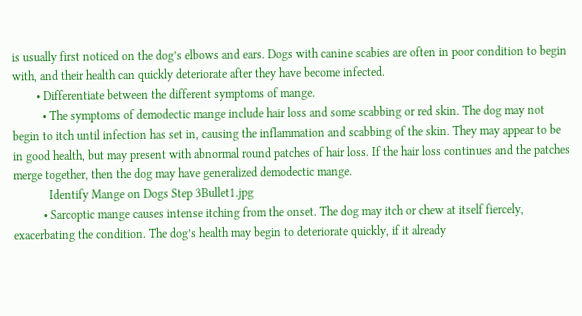is usually first noticed on the dog’s elbows and ears. Dogs with canine scabies are often in poor condition to begin with, and their health can quickly deteriorate after they have become infected.
        • Differentiate between the different symptoms of mange.
          • The symptoms of demodectic mange include hair loss and some scabbing or red skin. The dog may not begin to itch until infection has set in, causing the inflammation and scabbing of the skin. They may appear to be in good health, but may present with abnormal round patches of hair loss. If the hair loss continues and the patches merge together, then the dog may have generalized demodectic mange.
            Identify Mange on Dogs Step 3Bullet1.jpg
          • Sarcoptic mange causes intense itching from the onset. The dog may itch or chew at itself fiercely, exacerbating the condition. The dog’s health may begin to deteriorate quickly, if it already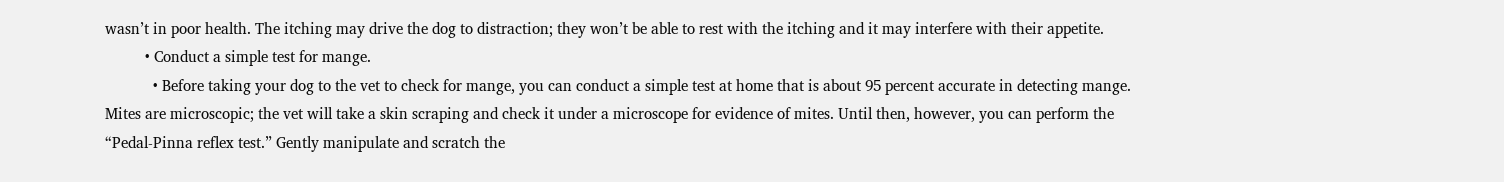wasn’t in poor health. The itching may drive the dog to distraction; they won’t be able to rest with the itching and it may interfere with their appetite.
          • Conduct a simple test for mange.
            • Before taking your dog to the vet to check for mange, you can conduct a simple test at home that is about 95 percent accurate in detecting mange. Mites are microscopic; the vet will take a skin scraping and check it under a microscope for evidence of mites. Until then, however, you can perform the “Pedal-Pinna reflex test.” Gently manipulate and scratch the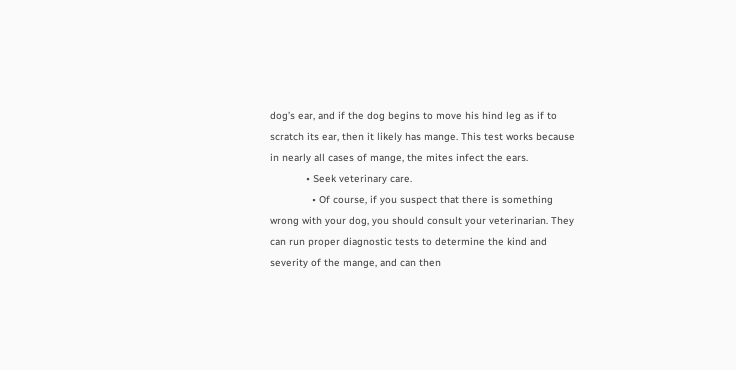dog’s ear, and if the dog begins to move his hind leg as if to scratch its ear, then it likely has mange. This test works because in nearly all cases of mange, the mites infect the ears.
            • Seek veterinary care.
              • Of course, if you suspect that there is something wrong with your dog, you should consult your veterinarian. They can run proper diagnostic tests to determine the kind and severity of the mange, and can then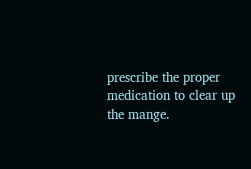prescribe the proper medication to clear up the mange.